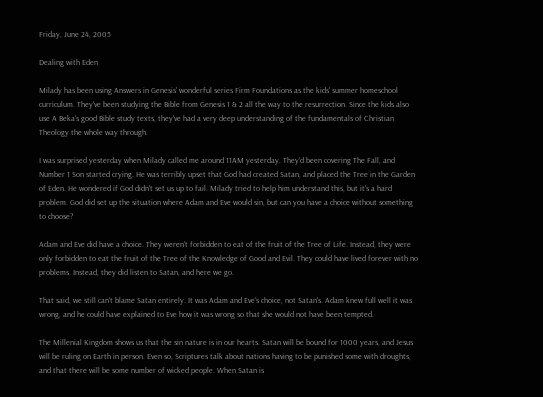Friday, June 24, 2005

Dealing with Eden

Milady has been using Answers in Genesis' wonderful series Firm Foundations as the kids' summer homeschool curriculum. They've been studying the Bible from Genesis 1 & 2 all the way to the resurrection. Since the kids also use A Beka's good Bible study texts, they've had a very deep understanding of the fundamentals of Christian Theology the whole way through.

I was surprised yesterday when Milady called me around 11AM yesterday. They'd been covering The Fall, and Number 1 Son started crying. He was terribly upset that God had created Satan, and placed the Tree in the Garden of Eden. He wondered if God didn't set us up to fail. Milady tried to help him understand this, but it's a hard problem. God did set up the situation where Adam and Eve would sin, but can you have a choice without something to choose?

Adam and Eve did have a choice. They weren't forbidden to eat of the fruit of the Tree of Life. Instead, they were only forbidden to eat the fruit of the Tree of the Knowledge of Good and Evil. They could have lived forever with no problems. Instead, they did listen to Satan, and here we go.

That said, we still can't blame Satan entirely. It was Adam and Eve's choice, not Satan's. Adam knew full well it was wrong, and he could have explained to Eve how it was wrong so that she would not have been tempted.

The Millenial Kingdom shows us that the sin nature is in our hearts. Satan will be bound for 1000 years, and Jesus will be ruling on Earth in person. Even so, Scriptures talk about nations having to be punished some with droughts, and that there will be some number of wicked people. When Satan is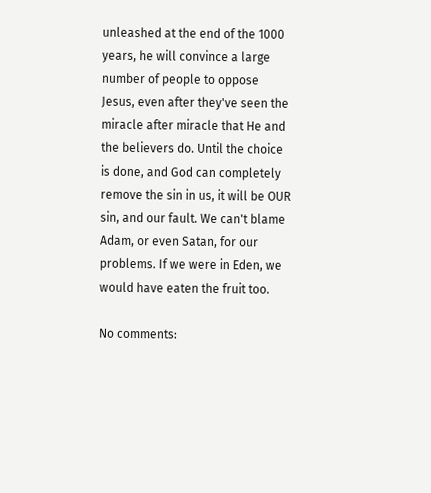unleashed at the end of the 1000 years, he will convince a large number of people to oppose Jesus, even after they've seen the miracle after miracle that He and the believers do. Until the choice is done, and God can completely remove the sin in us, it will be OUR sin, and our fault. We can't blame Adam, or even Satan, for our problems. If we were in Eden, we would have eaten the fruit too.

No comments: